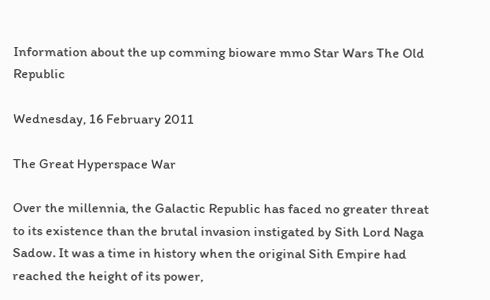Information about the up comming bioware mmo Star Wars The Old Republic

Wednesday, 16 February 2011

The Great Hyperspace War

Over the millennia, the Galactic Republic has faced no greater threat to its existence than the brutal invasion instigated by Sith Lord Naga Sadow. It was a time in history when the original Sith Empire had reached the height of its power,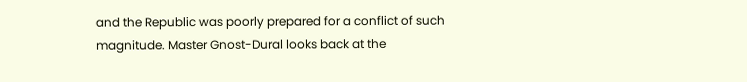and the Republic was poorly prepared for a conflict of such magnitude. Master Gnost-Dural looks back at the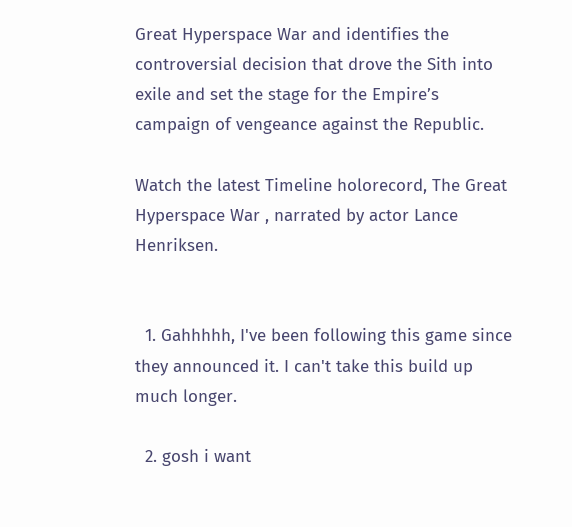Great Hyperspace War and identifies the controversial decision that drove the Sith into exile and set the stage for the Empire’s campaign of vengeance against the Republic.

Watch the latest Timeline holorecord, The Great Hyperspace War , narrated by actor Lance Henriksen.


  1. Gahhhhh, I've been following this game since they announced it. I can't take this build up much longer.

  2. gosh i want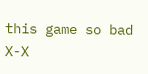this game so bad X-X